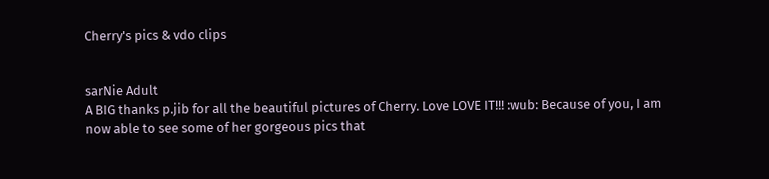Cherry's pics & vdo clips


sarNie Adult
A BIG thanks p.jib for all the beautiful pictures of Cherry. Love LOVE IT!!! :wub: Because of you, I am now able to see some of her gorgeous pics that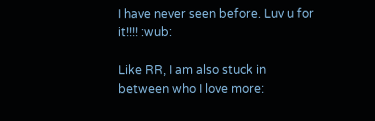I have never seen before. Luv u for it!!!! :wub:

Like RR, I am also stuck in between who I love more: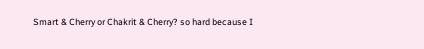Smart & Cherry or Chakrit & Cherry? so hard because I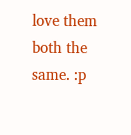love them both the same. :p